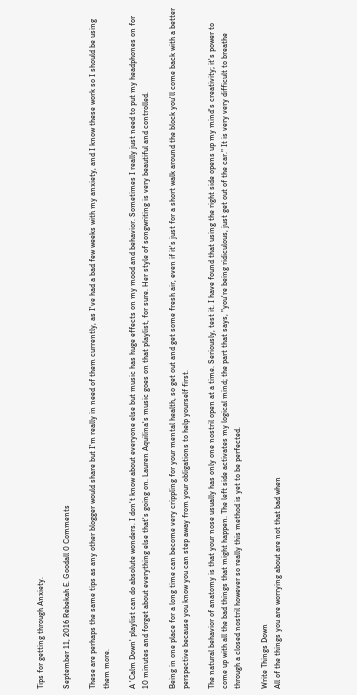Tips for getting through Anxiety.

September 11, 2016 Rebekah E. Goodall 0 Comments

These are perhaps the same tips as any other blogger would share but I'm really in need of them currently, as I've had a bad few weeks with my anxiety, and I know these work so I should be using them more.

A 'Calm Down' playlist can do absolute wonders. I don't know about everyone else but music has huge effects on my mood and behavior. Sometimes I really just need to put my headphones on for 10 minutes and forget about everything else that's going on. Lauren Aquilina's music goes on that playlist, for sure. Her style of songwriting is very beautiful and controlled.

Being in one place for a long time can become very crippling for your mental health, so get out and get some fresh air, even if it's just for a short walk around the block you'll come back with a better perspective because you know you can step away from your obligations to help yourself first.

The natural behavior of anatomy is that your nose usually has only one nostril open at a time. Seriously, test it. I have found that using the right side opens up my mind's creativity; it's power to come up with all the bad things that might happen. The left side activates my logical mind; the part that says, "you're being ridiculous, just get out of the car." It is very very difficult to breathe through a closed nostril however so really this method is yet to be perfected.

Write Things Down
All of the things you are worrying about are not that bad when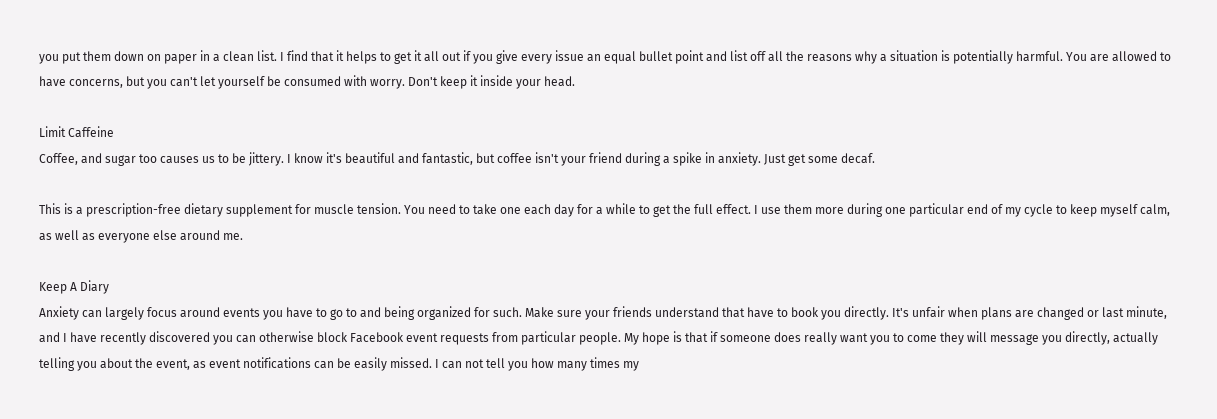you put them down on paper in a clean list. I find that it helps to get it all out if you give every issue an equal bullet point and list off all the reasons why a situation is potentially harmful. You are allowed to have concerns, but you can't let yourself be consumed with worry. Don't keep it inside your head.

Limit Caffeine
Coffee, and sugar too causes us to be jittery. I know it's beautiful and fantastic, but coffee isn't your friend during a spike in anxiety. Just get some decaf.

This is a prescription-free dietary supplement for muscle tension. You need to take one each day for a while to get the full effect. I use them more during one particular end of my cycle to keep myself calm, as well as everyone else around me.

Keep A Diary
Anxiety can largely focus around events you have to go to and being organized for such. Make sure your friends understand that have to book you directly. It's unfair when plans are changed or last minute, and I have recently discovered you can otherwise block Facebook event requests from particular people. My hope is that if someone does really want you to come they will message you directly, actually telling you about the event, as event notifications can be easily missed. I can not tell you how many times my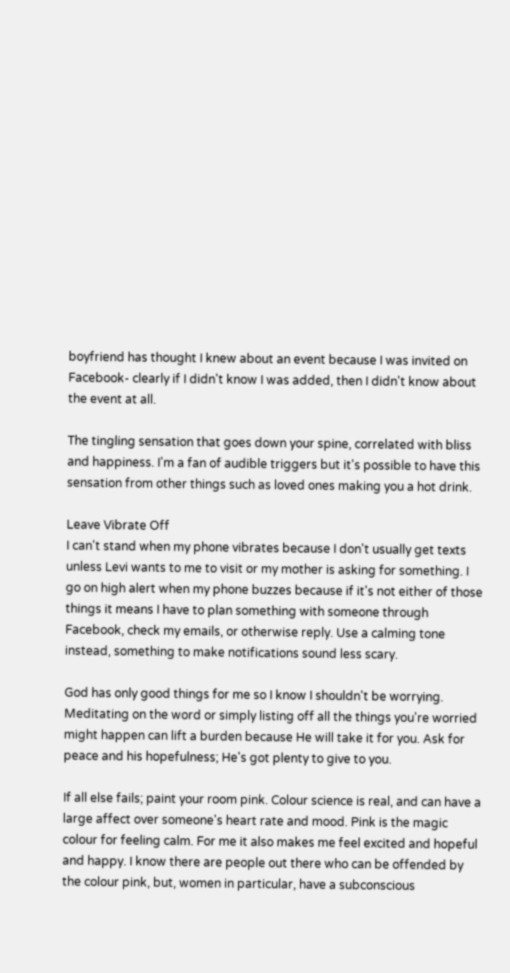boyfriend has thought I knew about an event because I was invited on Facebook- clearly if I didn't know I was added, then I didn't know about the event at all.

The tingling sensation that goes down your spine, correlated with bliss and happiness. I'm a fan of audible triggers but it's possible to have this sensation from other things such as loved ones making you a hot drink.

Leave Vibrate Off
I can't stand when my phone vibrates because I don't usually get texts unless Levi wants to me to visit or my mother is asking for something. I go on high alert when my phone buzzes because if it's not either of those things it means I have to plan something with someone through Facebook, check my emails, or otherwise reply. Use a calming tone instead, something to make notifications sound less scary.

God has only good things for me so I know I shouldn't be worrying. Meditating on the word or simply listing off all the things you're worried might happen can lift a burden because He will take it for you. Ask for peace and his hopefulness; He's got plenty to give to you.

If all else fails; paint your room pink. Colour science is real, and can have a large affect over someone's heart rate and mood. Pink is the magic colour for feeling calm. For me it also makes me feel excited and hopeful and happy. I know there are people out there who can be offended by the colour pink, but, women in particular, have a subconscious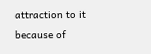attraction to it because of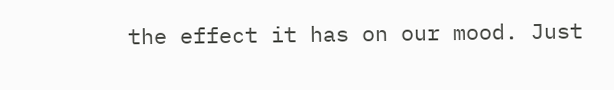the effect it has on our mood. Just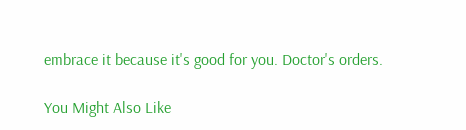embrace it because it's good for you. Doctor's orders.

You Might Also Like